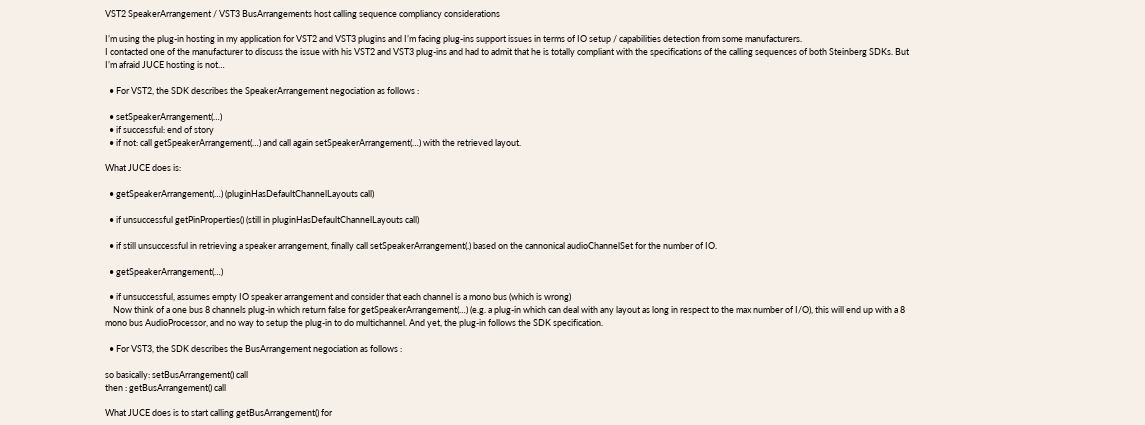VST2 SpeakerArrangement / VST3 BusArrangements host calling sequence compliancy considerations

I’m using the plug-in hosting in my application for VST2 and VST3 plugins and I’m facing plug-ins support issues in terms of IO setup / capabilities detection from some manufacturers.
I contacted one of the manufacturer to discuss the issue with his VST2 and VST3 plug-ins and had to admit that he is totally compliant with the specifications of the calling sequences of both Steinberg SDKs. But I’m afraid JUCE hosting is not…

  • For VST2, the SDK describes the SpeakerArrangement negociation as follows :

  • setSpeakerArrangement(…)
  • if successful: end of story
  • if not: call getSpeakerArrangement(…) and call again setSpeakerArrangement(…) with the retrieved layout.

What JUCE does is:

  • getSpeakerArrangement(…) (pluginHasDefaultChannelLayouts call)

  • if unsuccessful getPinProperties() (still in pluginHasDefaultChannelLayouts call)

  • if still unsuccessful in retrieving a speaker arrangement, finally call setSpeakerArrangement(.) based on the cannonical audioChannelSet for the number of IO.

  • getSpeakerArrangement(…)

  • if unsuccessful, assumes empty IO speaker arrangement and consider that each channel is a mono bus (which is wrong)
    Now think of a one bus 8 channels plug-in which return false for getSpeakerArrangement(…) (e.g. a plug-in which can deal with any layout as long in respect to the max number of I/O), this will end up with a 8 mono bus AudioProcessor, and no way to setup the plug-in to do multichannel. And yet, the plug-in follows the SDK specification.

  • For VST3, the SDK describes the BusArrangement negociation as follows :

so basically: setBusArrangement() call
then : getBusArrangement() call

What JUCE does is to start calling getBusArrangement() for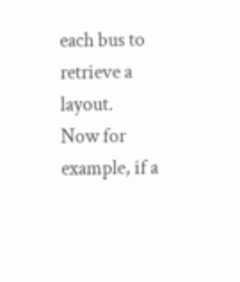each bus to retrieve a layout.
Now for example, if a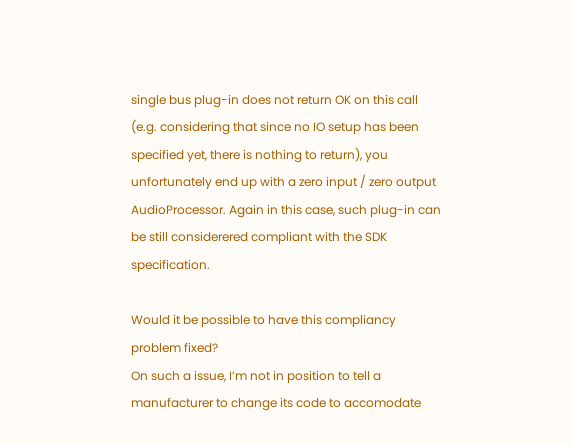single bus plug-in does not return OK on this call (e.g. considering that since no IO setup has been specified yet, there is nothing to return), you unfortunately end up with a zero input / zero output AudioProcessor. Again in this case, such plug-in can be still considerered compliant with the SDK specification.

Would it be possible to have this compliancy problem fixed?
On such a issue, I’m not in position to tell a manufacturer to change its code to accomodate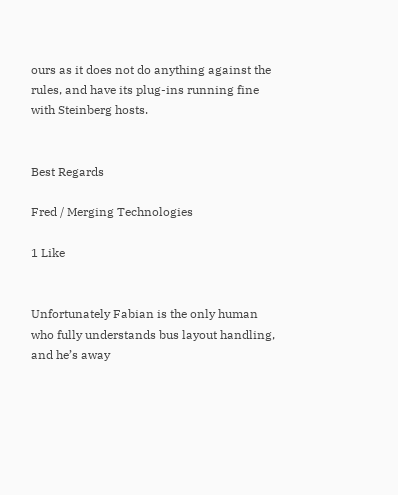ours as it does not do anything against the rules, and have its plug-ins running fine with Steinberg hosts.


Best Regards

Fred / Merging Technologies

1 Like


Unfortunately Fabian is the only human who fully understands bus layout handling, and he’s away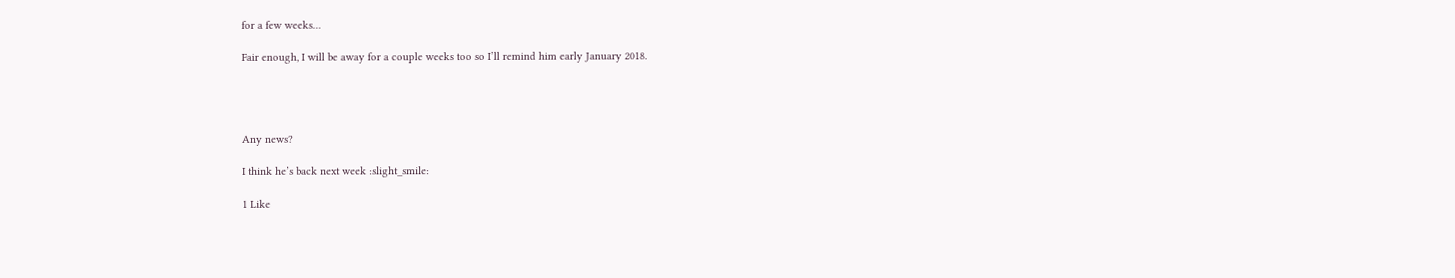for a few weeks…

Fair enough, I will be away for a couple weeks too so I’ll remind him early January 2018.




Any news?

I think he’s back next week :slight_smile:

1 Like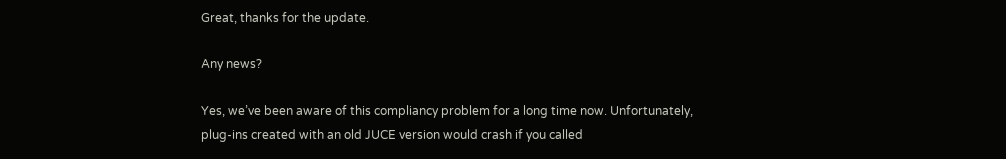Great, thanks for the update.

Any news?

Yes, we’ve been aware of this compliancy problem for a long time now. Unfortunately, plug-ins created with an old JUCE version would crash if you called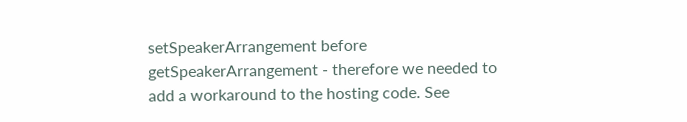setSpeakerArrangement before getSpeakerArrangement - therefore we needed to add a workaround to the hosting code. See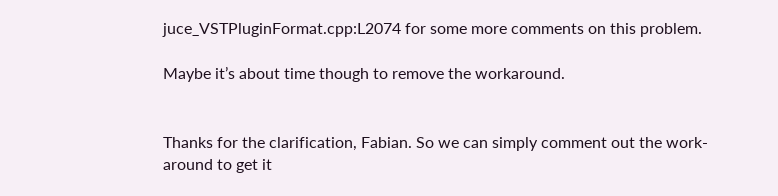juce_VSTPluginFormat.cpp:L2074 for some more comments on this problem.

Maybe it’s about time though to remove the workaround.


Thanks for the clarification, Fabian. So we can simply comment out the work-around to get it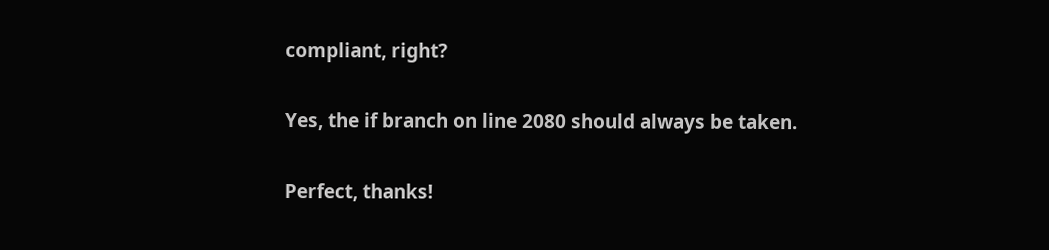compliant, right?

Yes, the if branch on line 2080 should always be taken.

Perfect, thanks!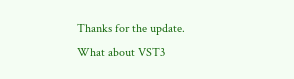Thanks for the update.
What about VST3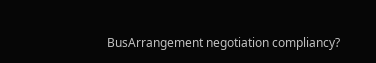BusArrangement negotiation compliancy?